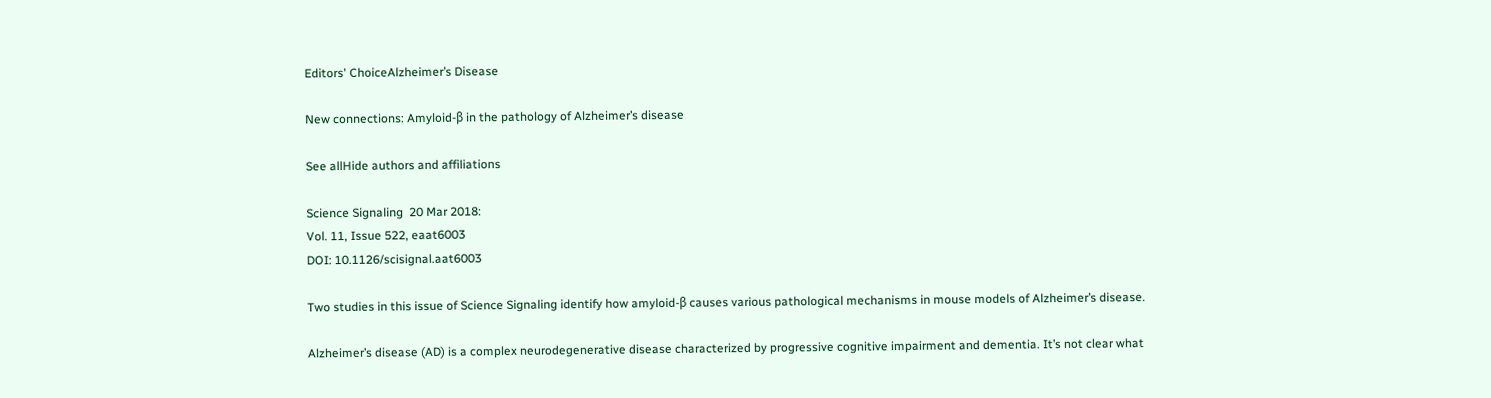Editors' ChoiceAlzheimer’s Disease

New connections: Amyloid-β in the pathology of Alzheimer’s disease

See allHide authors and affiliations

Science Signaling  20 Mar 2018:
Vol. 11, Issue 522, eaat6003
DOI: 10.1126/scisignal.aat6003

Two studies in this issue of Science Signaling identify how amyloid-β causes various pathological mechanisms in mouse models of Alzheimer’s disease.

Alzheimer’s disease (AD) is a complex neurodegenerative disease characterized by progressive cognitive impairment and dementia. It’s not clear what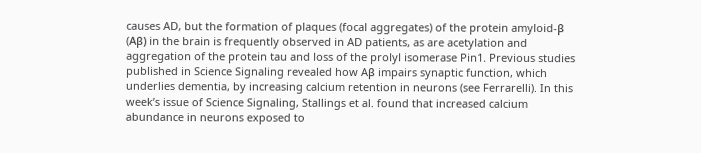causes AD, but the formation of plaques (focal aggregates) of the protein amyloid-β (Aβ) in the brain is frequently observed in AD patients, as are acetylation and aggregation of the protein tau and loss of the prolyl isomerase Pin1. Previous studies published in Science Signaling revealed how Aβ impairs synaptic function, which underlies dementia, by increasing calcium retention in neurons (see Ferrarelli). In this week’s issue of Science Signaling, Stallings et al. found that increased calcium abundance in neurons exposed to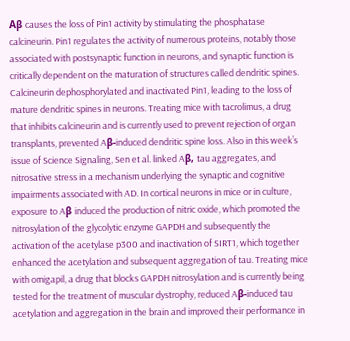Aβ causes the loss of Pin1 activity by stimulating the phosphatase calcineurin. Pin1 regulates the activity of numerous proteins, notably those associated with postsynaptic function in neurons, and synaptic function is critically dependent on the maturation of structures called dendritic spines. Calcineurin dephosphorylated and inactivated Pin1, leading to the loss of mature dendritic spines in neurons. Treating mice with tacrolimus, a drug that inhibits calcineurin and is currently used to prevent rejection of organ transplants, prevented Aβ-induced dendritic spine loss. Also in this week’s issue of Science Signaling, Sen et al. linked Aβ, tau aggregates, and nitrosative stress in a mechanism underlying the synaptic and cognitive impairments associated with AD. In cortical neurons in mice or in culture, exposure to Aβ induced the production of nitric oxide, which promoted the nitrosylation of the glycolytic enzyme GAPDH and subsequently the activation of the acetylase p300 and inactivation of SIRT1, which together enhanced the acetylation and subsequent aggregation of tau. Treating mice with omigapil, a drug that blocks GAPDH nitrosylation and is currently being tested for the treatment of muscular dystrophy, reduced Aβ-induced tau acetylation and aggregation in the brain and improved their performance in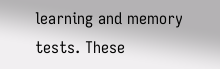learning and memory tests. These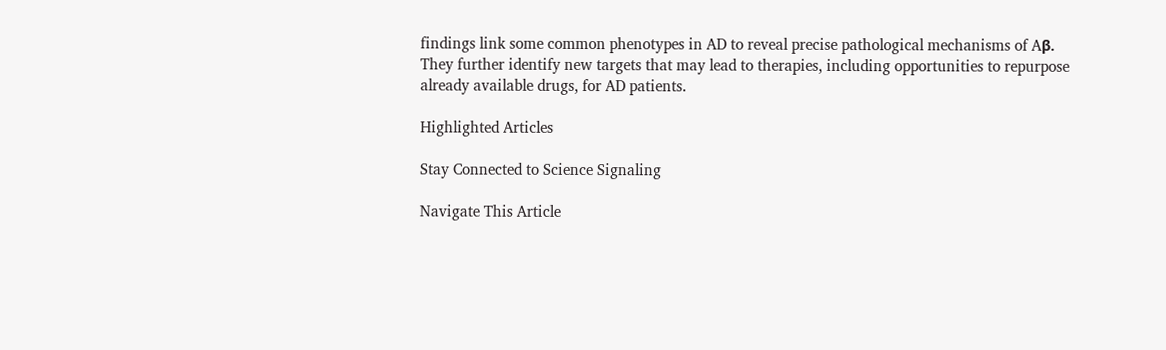findings link some common phenotypes in AD to reveal precise pathological mechanisms of Aβ. They further identify new targets that may lead to therapies, including opportunities to repurpose already available drugs, for AD patients.

Highlighted Articles

Stay Connected to Science Signaling

Navigate This Article